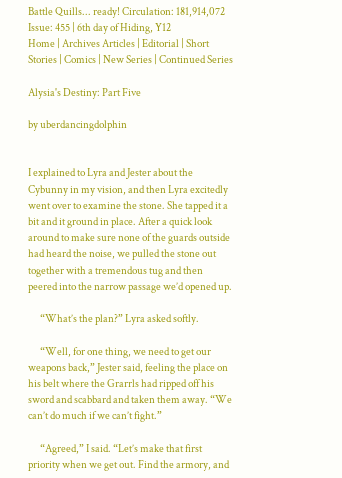Battle Quills... ready! Circulation: 181,914,072 Issue: 455 | 6th day of Hiding, Y12
Home | Archives Articles | Editorial | Short Stories | Comics | New Series | Continued Series

Alysia's Destiny: Part Five

by uberdancingdolphin


I explained to Lyra and Jester about the Cybunny in my vision, and then Lyra excitedly went over to examine the stone. She tapped it a bit and it ground in place. After a quick look around to make sure none of the guards outside had heard the noise, we pulled the stone out together with a tremendous tug and then peered into the narrow passage we’d opened up.

      “What’s the plan?” Lyra asked softly.

      “Well, for one thing, we need to get our weapons back,” Jester said, feeling the place on his belt where the Grarrls had ripped off his sword and scabbard and taken them away. “We can’t do much if we can’t fight.”

      “Agreed,” I said. “Let’s make that first priority when we get out. Find the armory, and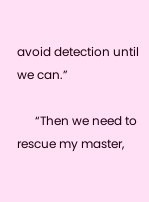avoid detection until we can.”

      “Then we need to rescue my master,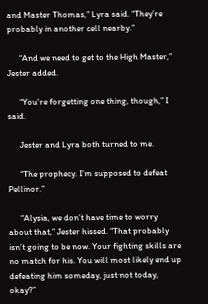and Master Thomas,” Lyra said. “They’re probably in another cell nearby.”

      “And we need to get to the High Master,” Jester added.

      “You’re forgetting one thing, though,” I said.

      Jester and Lyra both turned to me.

      “The prophecy. I’m supposed to defeat Pellinor.”

      “Alysia, we don’t have time to worry about that,” Jester hissed. “That probably isn’t going to be now. Your fighting skills are no match for his. You will most likely end up defeating him someday, just not today, okay?”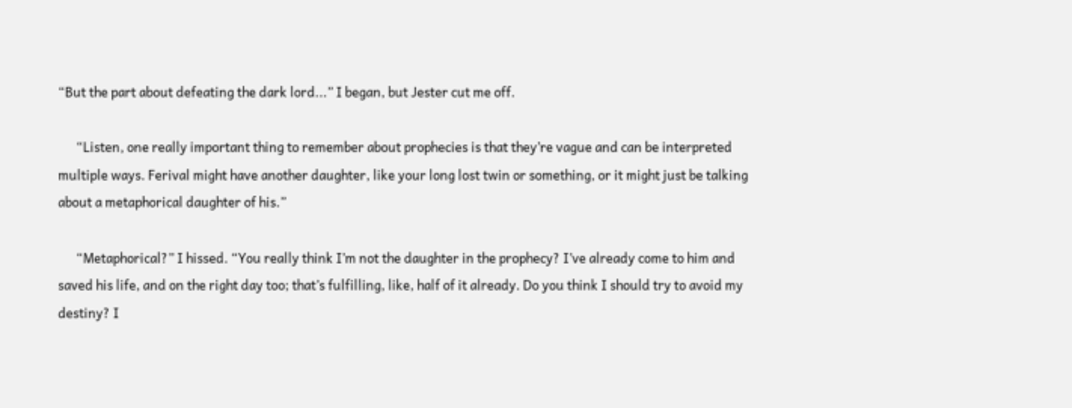“But the part about defeating the dark lord...” I began, but Jester cut me off.

      “Listen, one really important thing to remember about prophecies is that they’re vague and can be interpreted multiple ways. Ferival might have another daughter, like your long lost twin or something, or it might just be talking about a metaphorical daughter of his.”

      “Metaphorical?” I hissed. “You really think I’m not the daughter in the prophecy? I’ve already come to him and saved his life, and on the right day too; that’s fulfilling, like, half of it already. Do you think I should try to avoid my destiny? I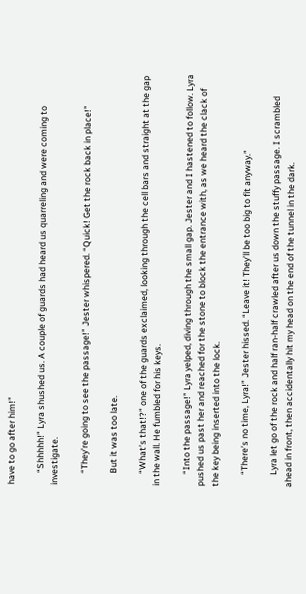have to go after him!”

      “Shhhhh!” Lyra shushed us. A couple of guards had heard us quarreling and were coming to investigate.

      “They’re going to see the passage!” Jester whispered. “Quick! Get the rock back in place!”

      But it was too late.

      “What’s that!?” one of the guards exclaimed, looking through the cell bars and straight at the gap in the wall. He fumbled for his keys.

      “Into the passage!” Lyra yelped, diving through the small gap. Jester and I hastened to follow. Lyra pushed us past her and reached for the stone to block the entrance with, as we heard the clack of the key being inserted into the lock.

      “There’s no time, Lyra!” Jester hissed. “Leave it! They’ll be too big to fit anyway.”

      Lyra let go of the rock and half ran-half crawled after us down the stuffy passage. I scrambled ahead in front, then accidentally hit my head on the end of the tunnel in the dark.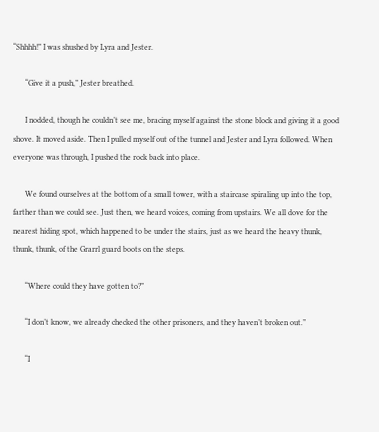“Shhhh!” I was shushed by Lyra and Jester.

      “Give it a push,” Jester breathed.

      I nodded, though he couldn’t see me, bracing myself against the stone block and giving it a good shove. It moved aside. Then I pulled myself out of the tunnel and Jester and Lyra followed. When everyone was through, I pushed the rock back into place.

      We found ourselves at the bottom of a small tower, with a staircase spiraling up into the top, farther than we could see. Just then, we heard voices, coming from upstairs. We all dove for the nearest hiding spot, which happened to be under the stairs, just as we heard the heavy thunk, thunk, thunk, of the Grarrl guard boots on the steps.

      “Where could they have gotten to?”

      “I don’t know, we already checked the other prisoners, and they haven’t broken out.”

      “I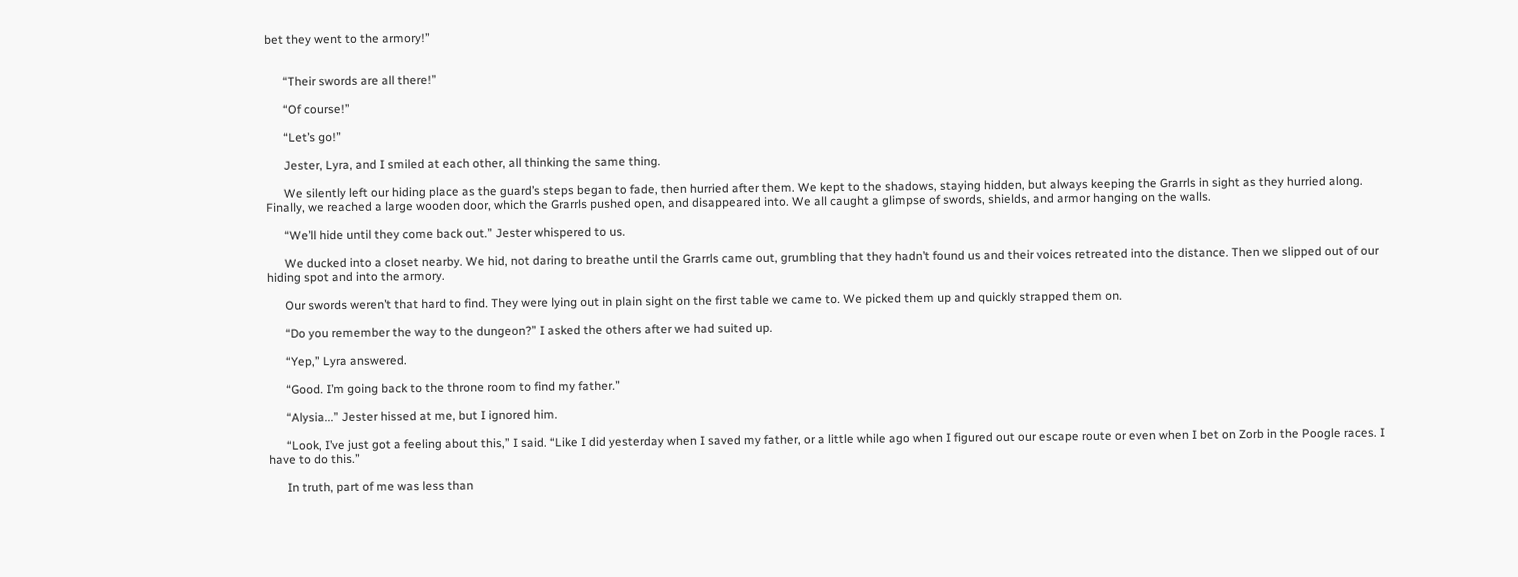bet they went to the armory!”


      “Their swords are all there!”

      “Of course!”

      “Let’s go!”

      Jester, Lyra, and I smiled at each other, all thinking the same thing.

      We silently left our hiding place as the guard’s steps began to fade, then hurried after them. We kept to the shadows, staying hidden, but always keeping the Grarrls in sight as they hurried along. Finally, we reached a large wooden door, which the Grarrls pushed open, and disappeared into. We all caught a glimpse of swords, shields, and armor hanging on the walls.

      “We’ll hide until they come back out.” Jester whispered to us.

      We ducked into a closet nearby. We hid, not daring to breathe until the Grarrls came out, grumbling that they hadn’t found us and their voices retreated into the distance. Then we slipped out of our hiding spot and into the armory.

      Our swords weren’t that hard to find. They were lying out in plain sight on the first table we came to. We picked them up and quickly strapped them on.

      “Do you remember the way to the dungeon?” I asked the others after we had suited up.

      “Yep,” Lyra answered.

      “Good. I’m going back to the throne room to find my father.”

      “Alysia...” Jester hissed at me, but I ignored him.

      “Look, I’ve just got a feeling about this,” I said. “Like I did yesterday when I saved my father, or a little while ago when I figured out our escape route or even when I bet on Zorb in the Poogle races. I have to do this.”

      In truth, part of me was less than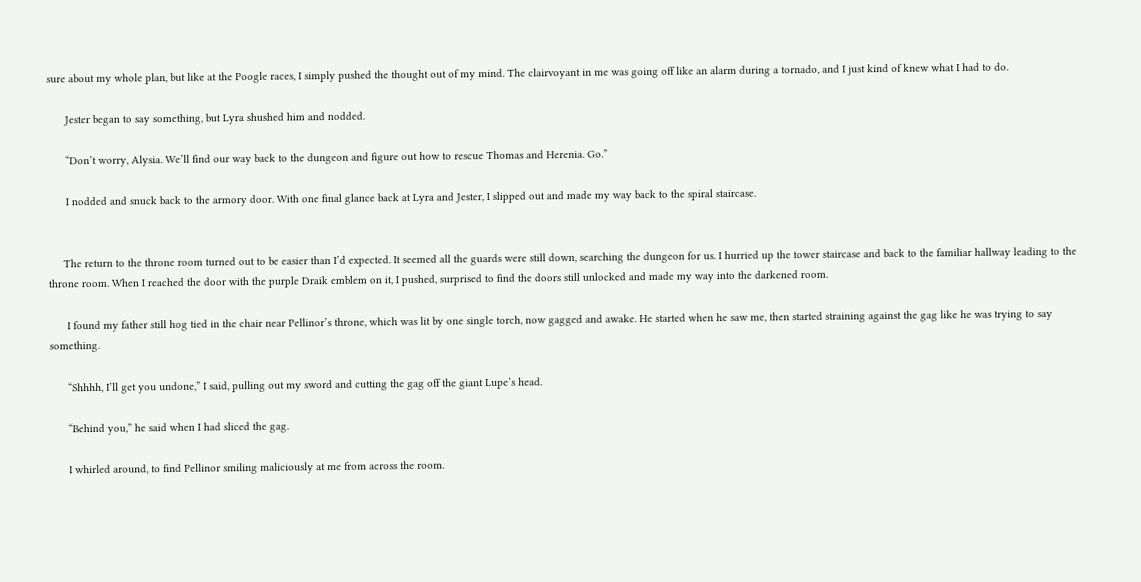sure about my whole plan, but like at the Poogle races, I simply pushed the thought out of my mind. The clairvoyant in me was going off like an alarm during a tornado, and I just kind of knew what I had to do.

      Jester began to say something, but Lyra shushed him and nodded.

      “Don’t worry, Alysia. We’ll find our way back to the dungeon and figure out how to rescue Thomas and Herenia. Go.”

      I nodded and snuck back to the armory door. With one final glance back at Lyra and Jester, I slipped out and made my way back to the spiral staircase.


     The return to the throne room turned out to be easier than I’d expected. It seemed all the guards were still down, searching the dungeon for us. I hurried up the tower staircase and back to the familiar hallway leading to the throne room. When I reached the door with the purple Draik emblem on it, I pushed, surprised to find the doors still unlocked and made my way into the darkened room.

      I found my father still hog tied in the chair near Pellinor’s throne, which was lit by one single torch, now gagged and awake. He started when he saw me, then started straining against the gag like he was trying to say something.

      “Shhhh, I’ll get you undone,” I said, pulling out my sword and cutting the gag off the giant Lupe’s head.

      “Behind you,” he said when I had sliced the gag.

      I whirled around, to find Pellinor smiling maliciously at me from across the room.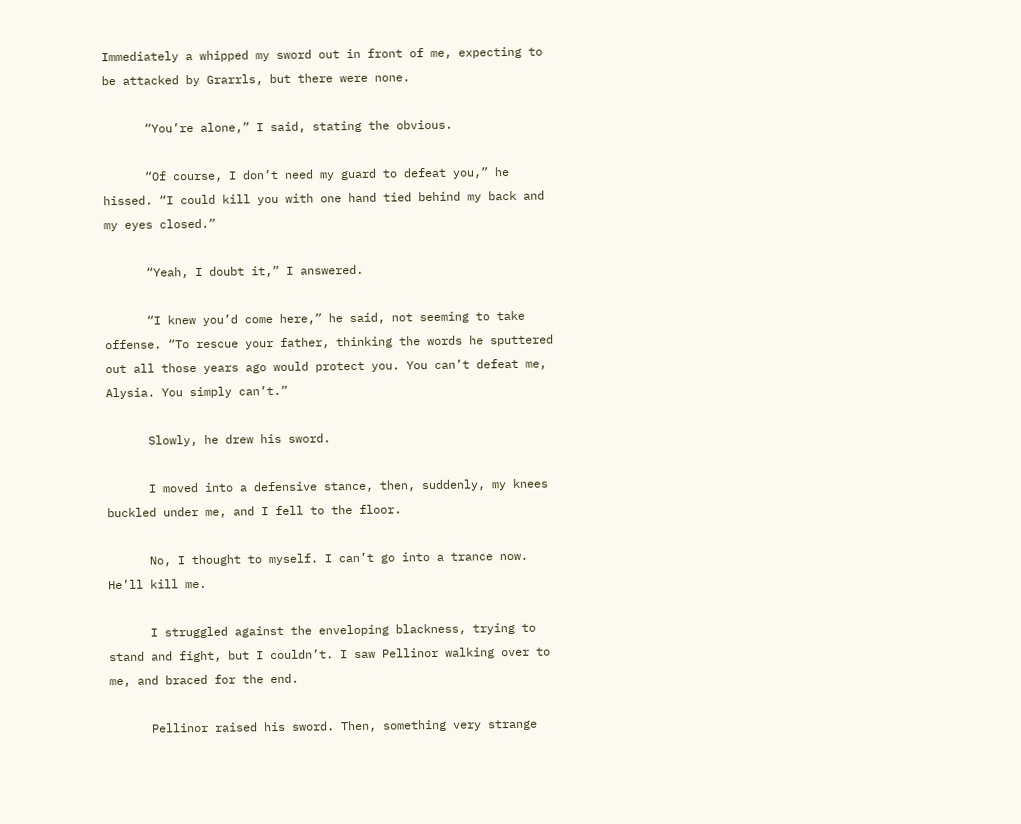Immediately a whipped my sword out in front of me, expecting to be attacked by Grarrls, but there were none.

      “You’re alone,” I said, stating the obvious.

      “Of course, I don’t need my guard to defeat you,” he hissed. “I could kill you with one hand tied behind my back and my eyes closed.”

      “Yeah, I doubt it,” I answered.

      “I knew you’d come here,” he said, not seeming to take offense. “To rescue your father, thinking the words he sputtered out all those years ago would protect you. You can’t defeat me, Alysia. You simply can’t.”

      Slowly, he drew his sword.

      I moved into a defensive stance, then, suddenly, my knees buckled under me, and I fell to the floor.

      No, I thought to myself. I can’t go into a trance now. He’ll kill me.

      I struggled against the enveloping blackness, trying to stand and fight, but I couldn’t. I saw Pellinor walking over to me, and braced for the end.

      Pellinor raised his sword. Then, something very strange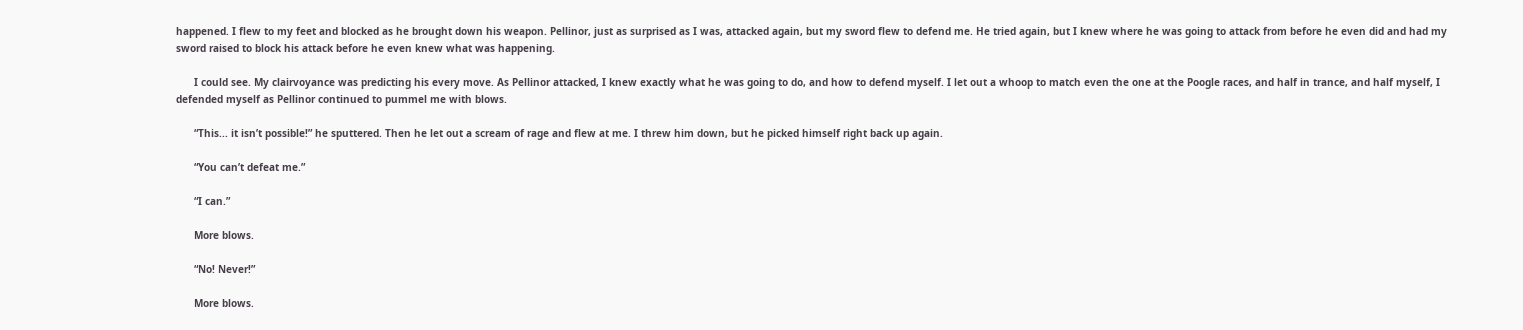happened. I flew to my feet and blocked as he brought down his weapon. Pellinor, just as surprised as I was, attacked again, but my sword flew to defend me. He tried again, but I knew where he was going to attack from before he even did and had my sword raised to block his attack before he even knew what was happening.

      I could see. My clairvoyance was predicting his every move. As Pellinor attacked, I knew exactly what he was going to do, and how to defend myself. I let out a whoop to match even the one at the Poogle races, and half in trance, and half myself, I defended myself as Pellinor continued to pummel me with blows.

      “This... it isn’t possible!” he sputtered. Then he let out a scream of rage and flew at me. I threw him down, but he picked himself right back up again.

      “You can’t defeat me.”

      “I can.”

      More blows.

      “No! Never!”

      More blows.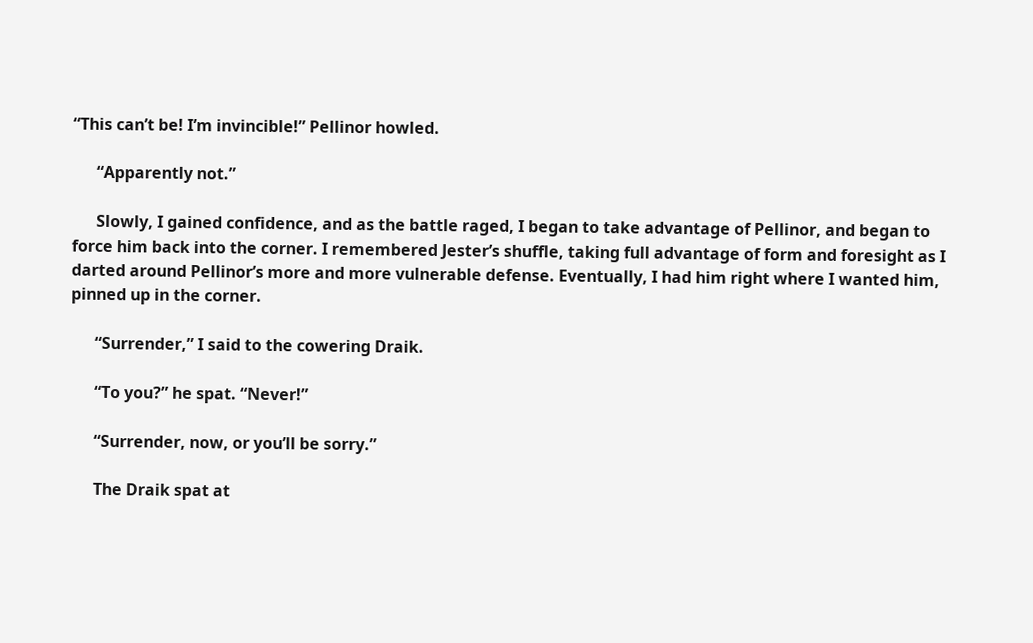“This can’t be! I’m invincible!” Pellinor howled.

      “Apparently not.”

      Slowly, I gained confidence, and as the battle raged, I began to take advantage of Pellinor, and began to force him back into the corner. I remembered Jester’s shuffle, taking full advantage of form and foresight as I darted around Pellinor’s more and more vulnerable defense. Eventually, I had him right where I wanted him, pinned up in the corner.

      “Surrender,” I said to the cowering Draik.

      “To you?” he spat. “Never!”

      “Surrender, now, or you’ll be sorry.”

      The Draik spat at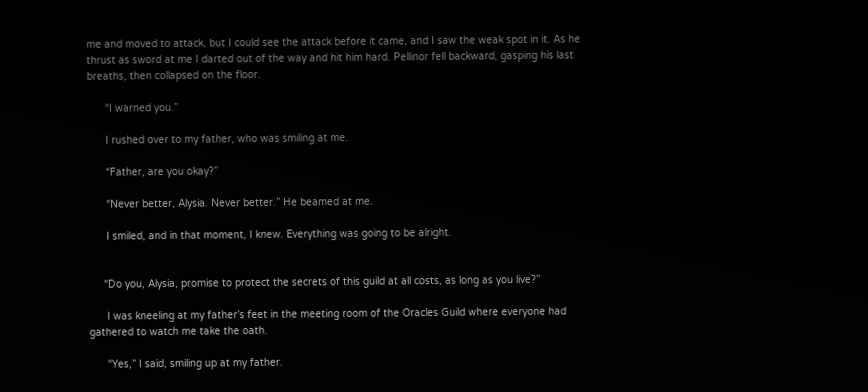me and moved to attack, but I could see the attack before it came, and I saw the weak spot in it. As he thrust as sword at me I darted out of the way and hit him hard. Pellinor fell backward, gasping his last breaths, then collapsed on the floor.

      “I warned you.”

      I rushed over to my father, who was smiling at me.

      “Father, are you okay?”

      “Never better, Alysia. Never better.” He beamed at me.

      I smiled, and in that moment, I knew. Everything was going to be alright.


     “Do you, Alysia, promise to protect the secrets of this guild at all costs, as long as you live?”

      I was kneeling at my father’s feet in the meeting room of the Oracles Guild where everyone had gathered to watch me take the oath.

      “Yes,” I said, smiling up at my father.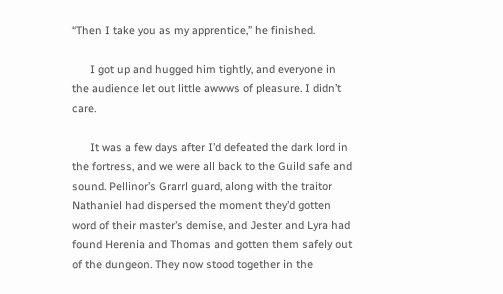“Then I take you as my apprentice,” he finished.

      I got up and hugged him tightly, and everyone in the audience let out little awwws of pleasure. I didn’t care.

      It was a few days after I’d defeated the dark lord in the fortress, and we were all back to the Guild safe and sound. Pellinor’s Grarrl guard, along with the traitor Nathaniel had dispersed the moment they’d gotten word of their master’s demise, and Jester and Lyra had found Herenia and Thomas and gotten them safely out of the dungeon. They now stood together in the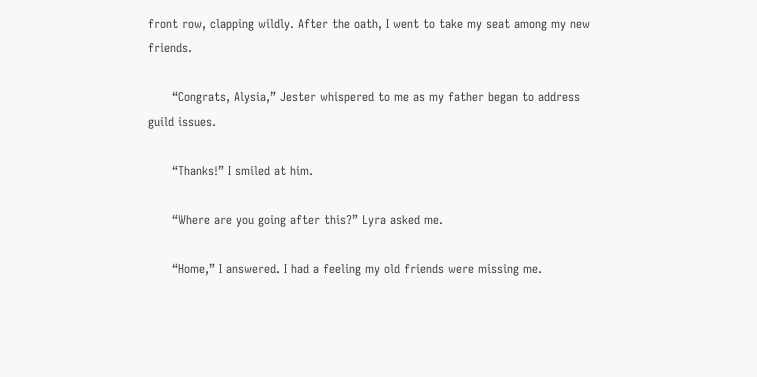front row, clapping wildly. After the oath, I went to take my seat among my new friends.

      “Congrats, Alysia,” Jester whispered to me as my father began to address guild issues.

      “Thanks!” I smiled at him.

      “Where are you going after this?” Lyra asked me.

      “Home,” I answered. I had a feeling my old friends were missing me.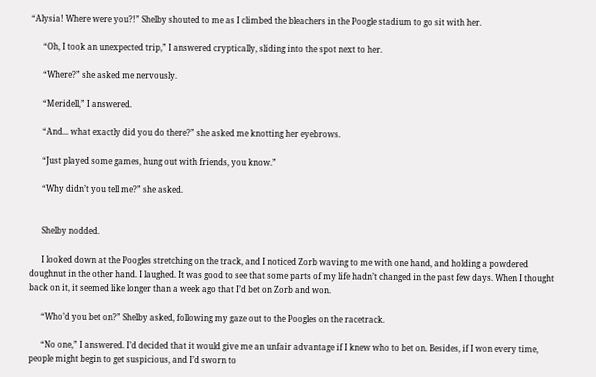“Alysia! Where were you?!” Shelby shouted to me as I climbed the bleachers in the Poogle stadium to go sit with her.

      “Oh, I took an unexpected trip,” I answered cryptically, sliding into the spot next to her.

      “Where?” she asked me nervously.

      “Meridell,” I answered.

      “And... what exactly did you do there?” she asked me knotting her eyebrows.

      “Just played some games, hung out with friends, you know.”

      “Why didn’t you tell me?” she asked.


      Shelby nodded.

      I looked down at the Poogles stretching on the track, and I noticed Zorb waving to me with one hand, and holding a powdered doughnut in the other hand. I laughed. It was good to see that some parts of my life hadn’t changed in the past few days. When I thought back on it, it seemed like longer than a week ago that I’d bet on Zorb and won.

      “Who’d you bet on?” Shelby asked, following my gaze out to the Poogles on the racetrack.

      “No one,” I answered. I’d decided that it would give me an unfair advantage if I knew who to bet on. Besides, if I won every time, people might begin to get suspicious, and I’d sworn to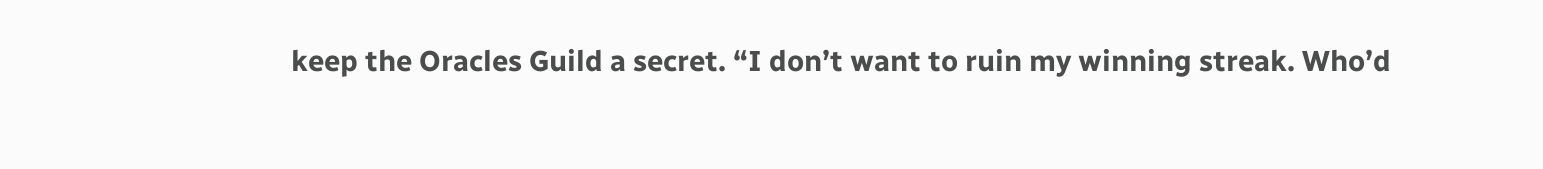keep the Oracles Guild a secret. “I don’t want to ruin my winning streak. Who’d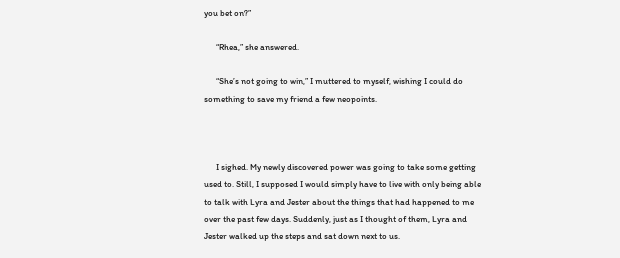you bet on?”

      “Rhea,” she answered.

      “She’s not going to win,” I muttered to myself, wishing I could do something to save my friend a few neopoints.



      I sighed. My newly discovered power was going to take some getting used to. Still, I supposed I would simply have to live with only being able to talk with Lyra and Jester about the things that had happened to me over the past few days. Suddenly, just as I thought of them, Lyra and Jester walked up the steps and sat down next to us.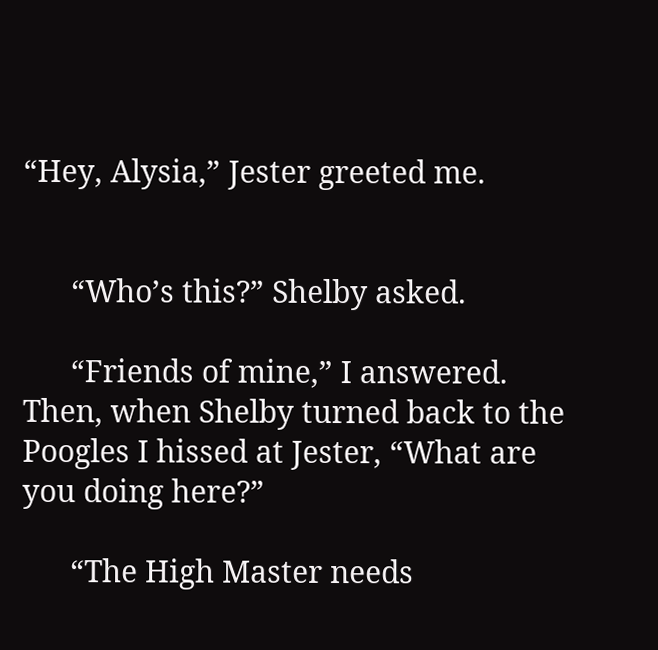“Hey, Alysia,” Jester greeted me.


      “Who’s this?” Shelby asked.

      “Friends of mine,” I answered. Then, when Shelby turned back to the Poogles I hissed at Jester, “What are you doing here?”

      “The High Master needs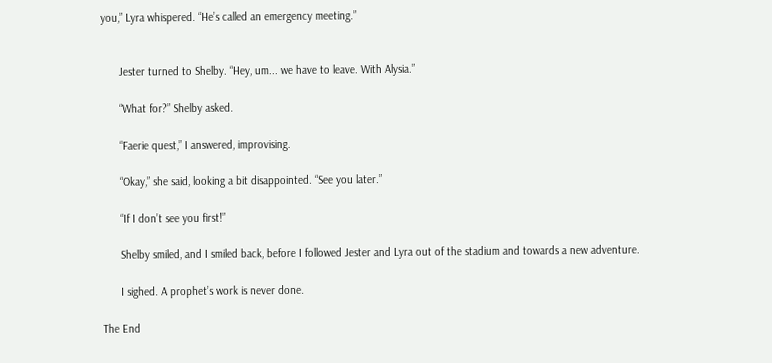you,” Lyra whispered. “He’s called an emergency meeting.”


      Jester turned to Shelby. “Hey, um... we have to leave. With Alysia.”

      “What for?” Shelby asked.

      “Faerie quest,” I answered, improvising.

      “Okay,” she said, looking a bit disappointed. “See you later.”

      “If I don’t see you first!”

      Shelby smiled, and I smiled back, before I followed Jester and Lyra out of the stadium and towards a new adventure.

      I sighed. A prophet’s work is never done.

The End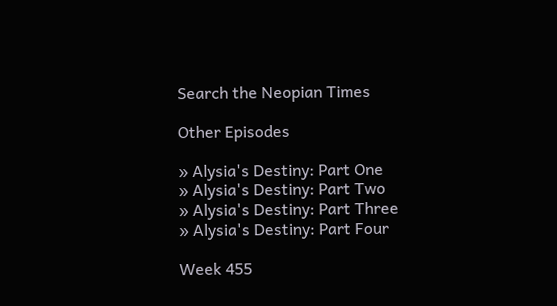Search the Neopian Times

Other Episodes

» Alysia's Destiny: Part One
» Alysia's Destiny: Part Two
» Alysia's Destiny: Part Three
» Alysia's Destiny: Part Four

Week 455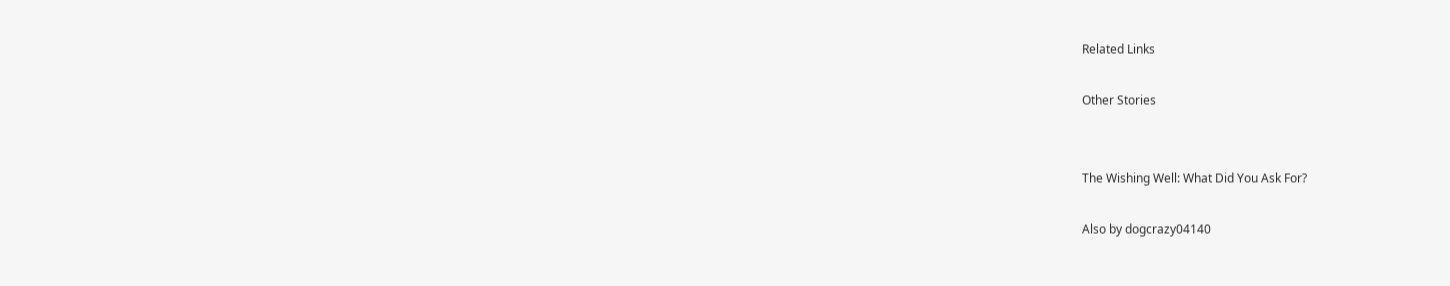Related Links

Other Stories


The Wishing Well: What Did You Ask For?

Also by dogcrazy04140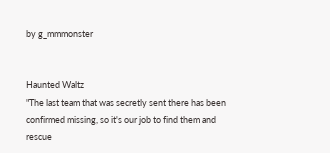by g_mmmonster


Haunted Waltz
"The last team that was secretly sent there has been confirmed missing, so it's our job to find them and rescue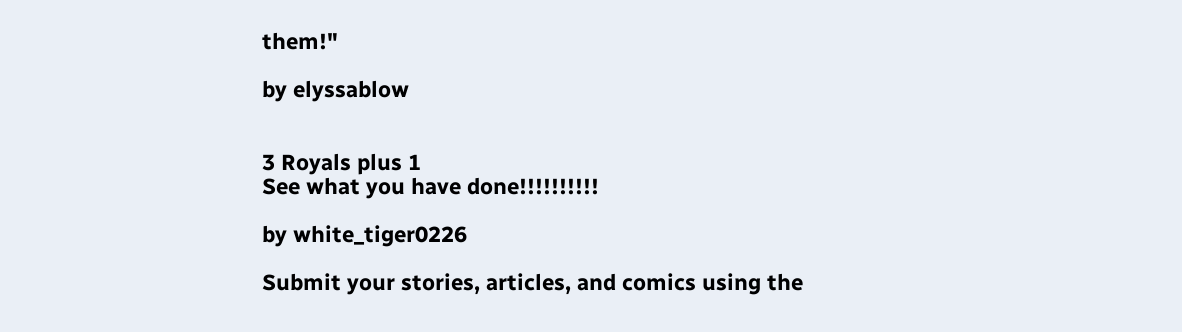them!"

by elyssablow


3 Royals plus 1
See what you have done!!!!!!!!!!

by white_tiger0226

Submit your stories, articles, and comics using the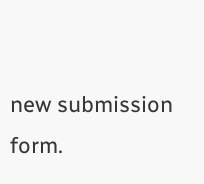new submission form.